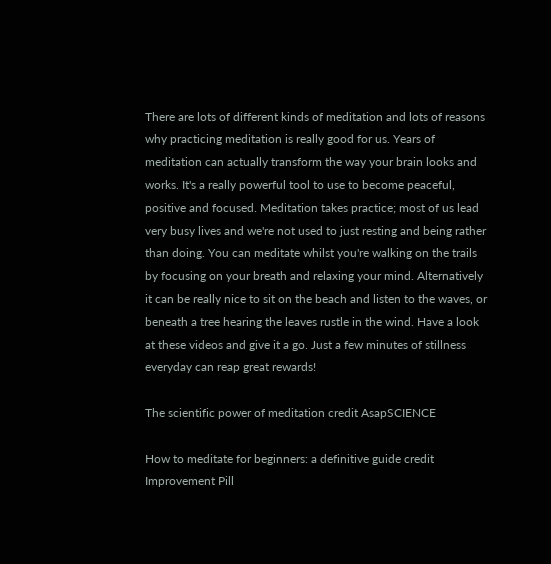There are lots of different kinds of meditation and lots of reasons why practicing meditation is really good for us. Years of meditation can actually transform the way your brain looks and works. It's a really powerful tool to use to become peaceful, positive and focused. Meditation takes practice; most of us lead very busy lives and we're not used to just resting and being rather than doing. You can meditate whilst you're walking on the trails by focusing on your breath and relaxing your mind. Alternatively it can be really nice to sit on the beach and listen to the waves, or beneath a tree hearing the leaves rustle in the wind. Have a look at these videos and give it a go. Just a few minutes of stillness everyday can reap great rewards!

The scientific power of meditation credit AsapSCIENCE

How to meditate for beginners: a definitive guide credit Improvement Pill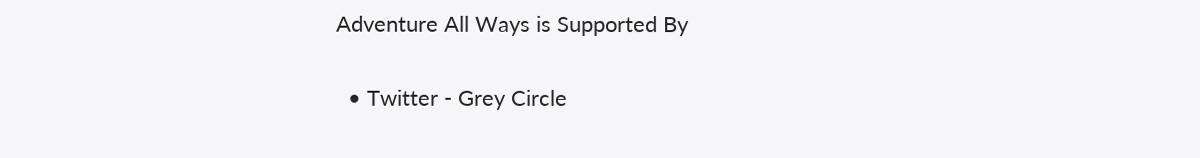Adventure All Ways is Supported By

  • Twitter - Grey Circle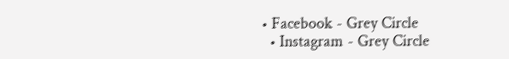• Facebook - Grey Circle
  • Instagram - Grey Circle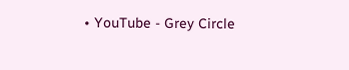• YouTube - Grey Circle